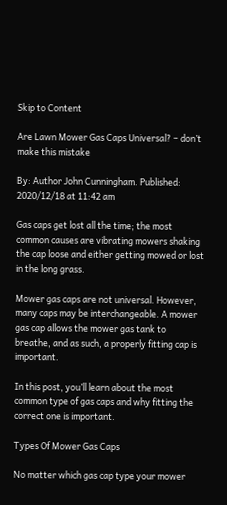Skip to Content

Are Lawn Mower Gas Caps Universal? – don’t make this mistake

By: Author John Cunningham. Published: 2020/12/18 at 11:42 am

Gas caps get lost all the time; the most common causes are vibrating mowers shaking the cap loose and either getting mowed or lost in the long grass.

Mower gas caps are not universal. However, many caps may be interchangeable. A mower gas cap allows the mower gas tank to breathe, and as such, a properly fitting cap is important.

In this post, you’ll learn about the most common type of gas caps and why fitting the correct one is important.

Types Of Mower Gas Caps

No matter which gas cap type your mower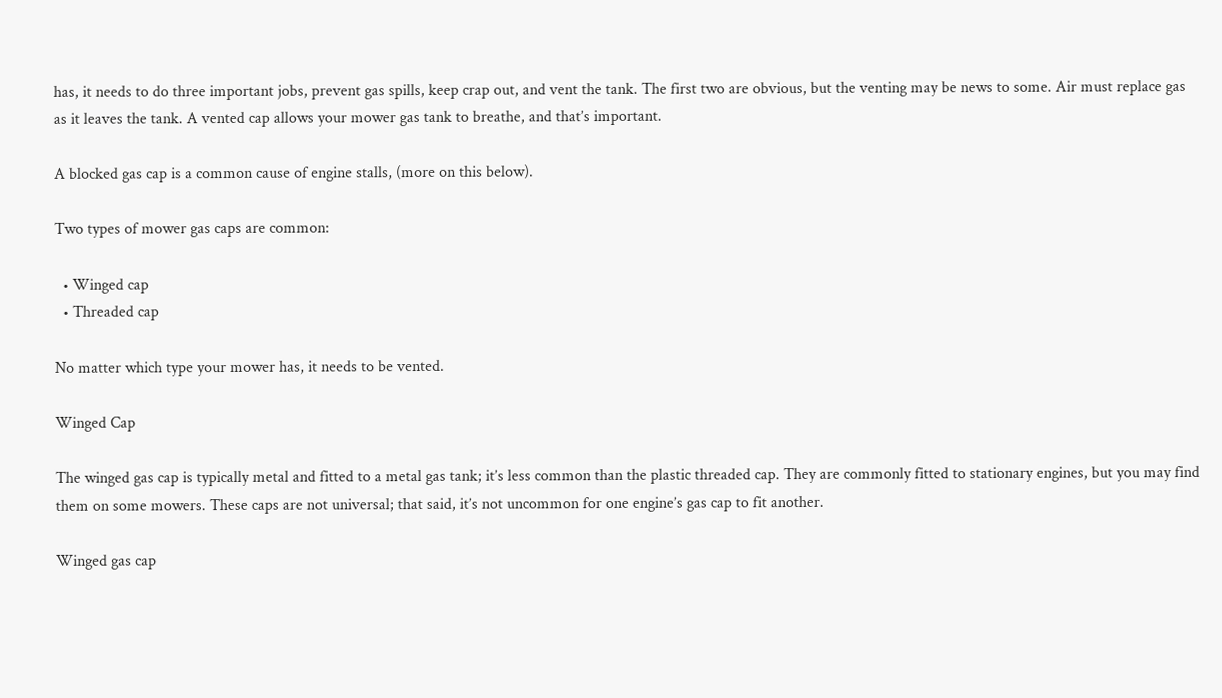has, it needs to do three important jobs, prevent gas spills, keep crap out, and vent the tank. The first two are obvious, but the venting may be news to some. Air must replace gas as it leaves the tank. A vented cap allows your mower gas tank to breathe, and that’s important.

A blocked gas cap is a common cause of engine stalls, (more on this below).

Two types of mower gas caps are common:

  • Winged cap
  • Threaded cap

No matter which type your mower has, it needs to be vented.

Winged Cap

The winged gas cap is typically metal and fitted to a metal gas tank; it’s less common than the plastic threaded cap. They are commonly fitted to stationary engines, but you may find them on some mowers. These caps are not universal; that said, it’s not uncommon for one engine’s gas cap to fit another.

Winged gas cap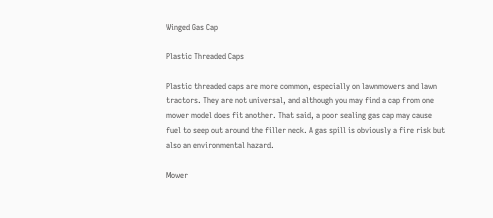Winged Gas Cap

Plastic Threaded Caps

Plastic threaded caps are more common, especially on lawnmowers and lawn tractors. They are not universal, and although you may find a cap from one mower model does fit another. That said, a poor sealing gas cap may cause fuel to seep out around the filler neck. A gas spill is obviously a fire risk but also an environmental hazard.

Mower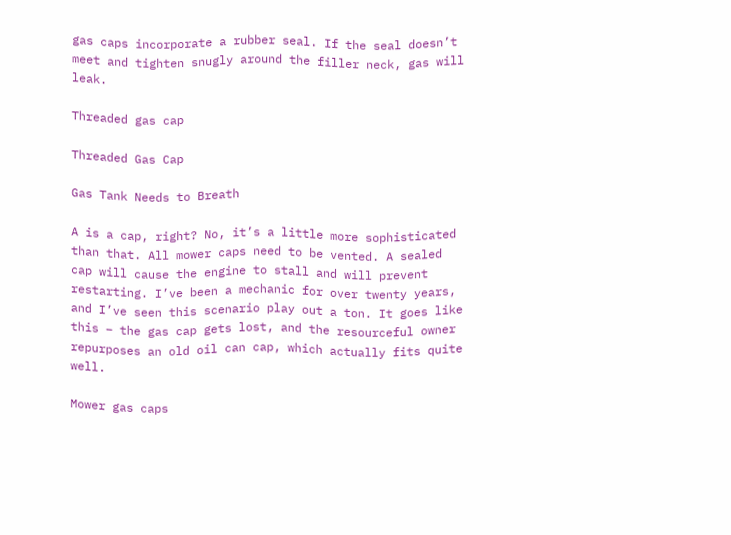gas caps incorporate a rubber seal. If the seal doesn’t meet and tighten snugly around the filler neck, gas will leak.

Threaded gas cap

Threaded Gas Cap

Gas Tank Needs to Breath

A is a cap, right? No, it’s a little more sophisticated than that. All mower caps need to be vented. A sealed cap will cause the engine to stall and will prevent restarting. I’ve been a mechanic for over twenty years, and I’ve seen this scenario play out a ton. It goes like this – the gas cap gets lost, and the resourceful owner repurposes an old oil can cap, which actually fits quite well.

Mower gas caps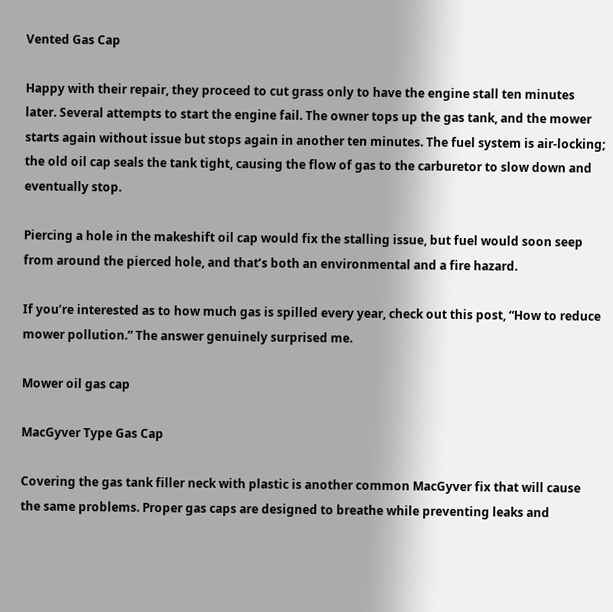Vented Gas Cap

Happy with their repair, they proceed to cut grass only to have the engine stall ten minutes later. Several attempts to start the engine fail. The owner tops up the gas tank, and the mower starts again without issue but stops again in another ten minutes. The fuel system is air-locking; the old oil cap seals the tank tight, causing the flow of gas to the carburetor to slow down and eventually stop.

Piercing a hole in the makeshift oil cap would fix the stalling issue, but fuel would soon seep from around the pierced hole, and that’s both an environmental and a fire hazard.

If you’re interested as to how much gas is spilled every year, check out this post, “How to reduce mower pollution.” The answer genuinely surprised me.

Mower oil gas cap

MacGyver Type Gas Cap

Covering the gas tank filler neck with plastic is another common MacGyver fix that will cause the same problems. Proper gas caps are designed to breathe while preventing leaks and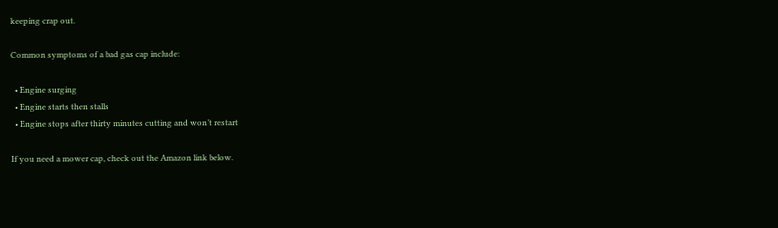keeping crap out.

Common symptoms of a bad gas cap include:

  • Engine surging
  • Engine starts then stalls
  • Engine stops after thirty minutes cutting and won’t restart

If you need a mower cap, check out the Amazon link below.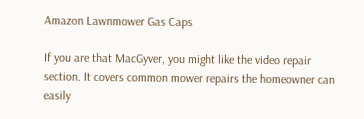Amazon Lawnmower Gas Caps

If you are that MacGyver, you might like the video repair section. It covers common mower repairs the homeowner can easily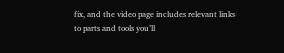fix, and the video page includes relevant links to parts and tools you’ll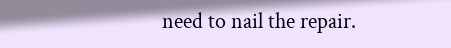need to nail the repair.